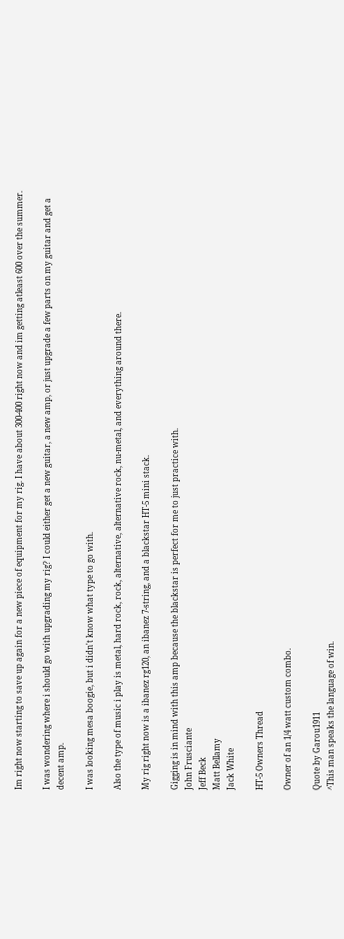Im right now starting to save up again for a new piece of equipment for my rig. I have about 300-400 right now and im getting atleast 600 over the summer.

I was wondering where i should go with upgrading my rig? I could either get a new guitar, a new amp, or just upgrade a few parts on my guitar and get a decent amp.

I was looking mesa boogie, but i didn't know what type to go with.

Also the type of music i play is metal, hard rock, rock, alternative, alternative rock, nu-metal, and everything around there.

My rig right now is a ibanez rg120, an ibanez 7-string, and a blackstar HT-5 mini stack.

Gigging is in mind with this amp because the blackstar is perfect for me to just practice with.
John Frusciante
Jeff Beck
Matt Bellamy
Jack White

HT-5 Owners Thread

Owner of an 1/4 watt custom combo.

Quote by Garou1911
^This man speaks the language of win.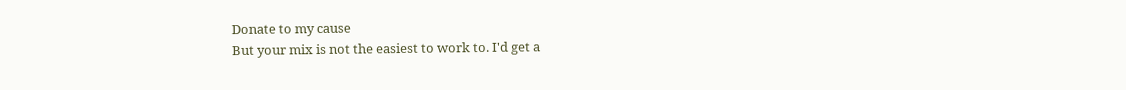Donate to my cause
But your mix is not the easiest to work to. I'd get a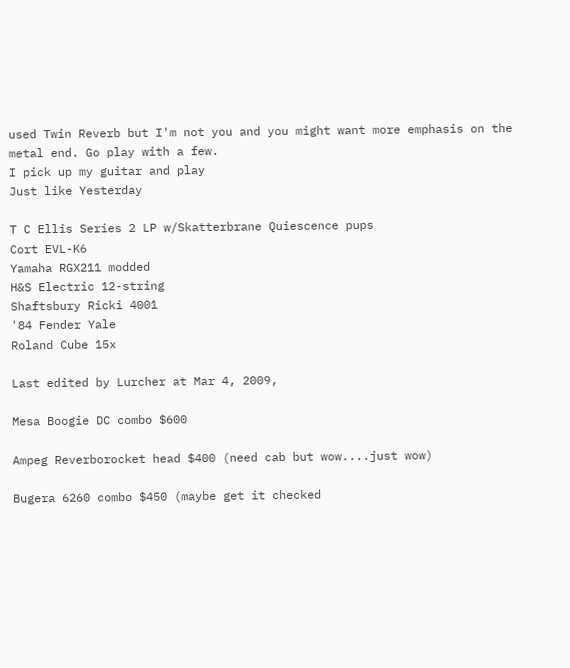used Twin Reverb but I'm not you and you might want more emphasis on the metal end. Go play with a few.
I pick up my guitar and play
Just like Yesterday

T C Ellis Series 2 LP w/Skatterbrane Quiescence pups
Cort EVL-K6
Yamaha RGX211 modded
H&S Electric 12-string
Shaftsbury Ricki 4001
'84 Fender Yale
Roland Cube 15x

Last edited by Lurcher at Mar 4, 2009,

Mesa Boogie DC combo $600

Ampeg Reverborocket head $400 (need cab but wow....just wow)

Bugera 6260 combo $450 (maybe get it checked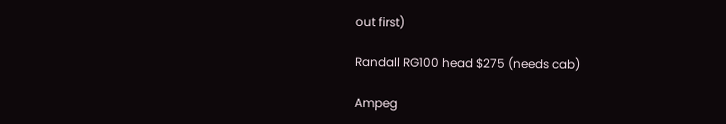out first)

Randall RG100 head $275 (needs cab)

Ampeg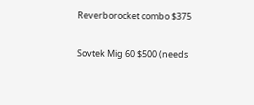Reverborocket combo $375

Sovtek Mig 60 $500 (needs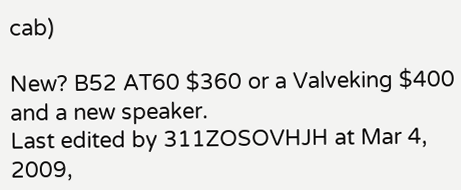cab)

New? B52 AT60 $360 or a Valveking $400 and a new speaker.
Last edited by 311ZOSOVHJH at Mar 4, 2009,